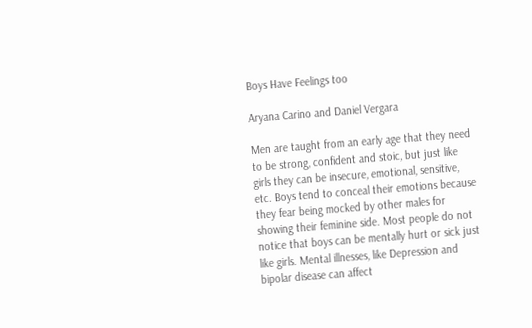Boys Have Feelings too

Aryana Carino and Daniel Vergara

Men are taught from an early age that they need to be strong, confident and stoic, but just like girls they can be insecure, emotional, sensitive, etc. Boys tend to conceal their emotions because they fear being mocked by other males for showing their feminine side. Most people do not notice that boys can be mentally hurt or sick just like girls. Mental illnesses, like Depression and bipolar disease can affect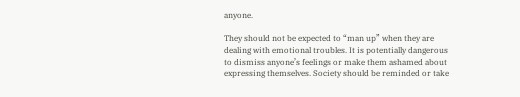anyone.

They should not be expected to “man up” when they are dealing with emotional troubles. It is potentially dangerous to dismiss anyone’s feelings or make them ashamed about expressing themselves. Society should be reminded or take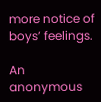more notice of boys’ feelings.

An anonymous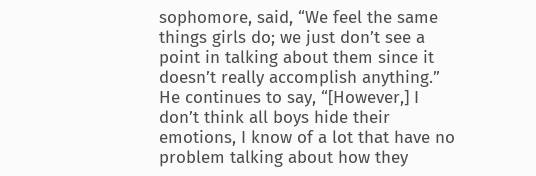sophomore, said, “We feel the same things girls do; we just don’t see a point in talking about them since it doesn’t really accomplish anything.” He continues to say, “[However,] I don’t think all boys hide their emotions, I know of a lot that have no problem talking about how they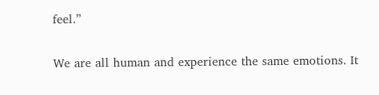feel.”

We are all human and experience the same emotions. It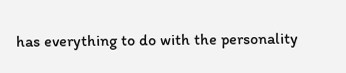has everything to do with the personality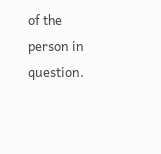of the person in question.